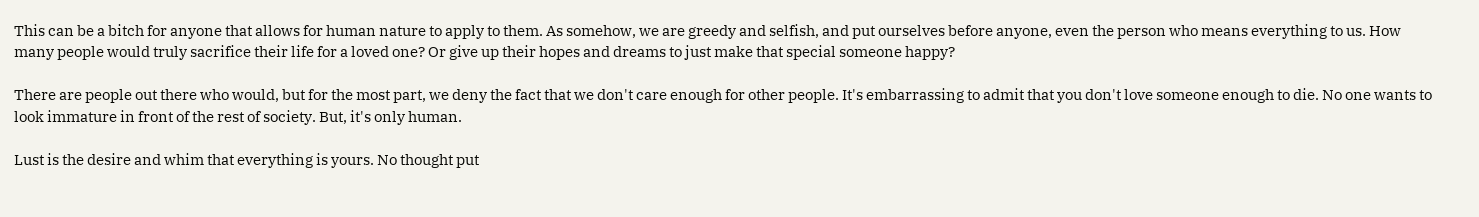This can be a bitch for anyone that allows for human nature to apply to them. As somehow, we are greedy and selfish, and put ourselves before anyone, even the person who means everything to us. How many people would truly sacrifice their life for a loved one? Or give up their hopes and dreams to just make that special someone happy?

There are people out there who would, but for the most part, we deny the fact that we don't care enough for other people. It's embarrassing to admit that you don't love someone enough to die. No one wants to look immature in front of the rest of society. But, it's only human.

Lust is the desire and whim that everything is yours. No thought put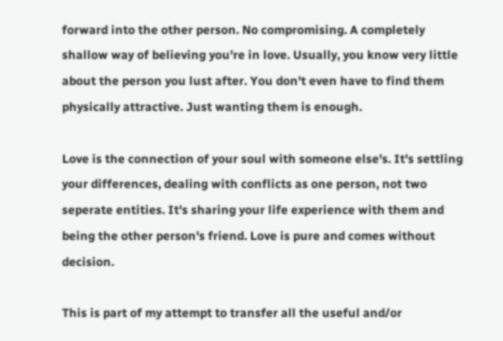forward into the other person. No compromising. A completely shallow way of believing you're in love. Usually, you know very little about the person you lust after. You don't even have to find them physically attractive. Just wanting them is enough.

Love is the connection of your soul with someone else's. It's settling your differences, dealing with conflicts as one person, not two seperate entities. It's sharing your life experience with them and being the other person's friend. Love is pure and comes without decision.

This is part of my attempt to transfer all the useful and/or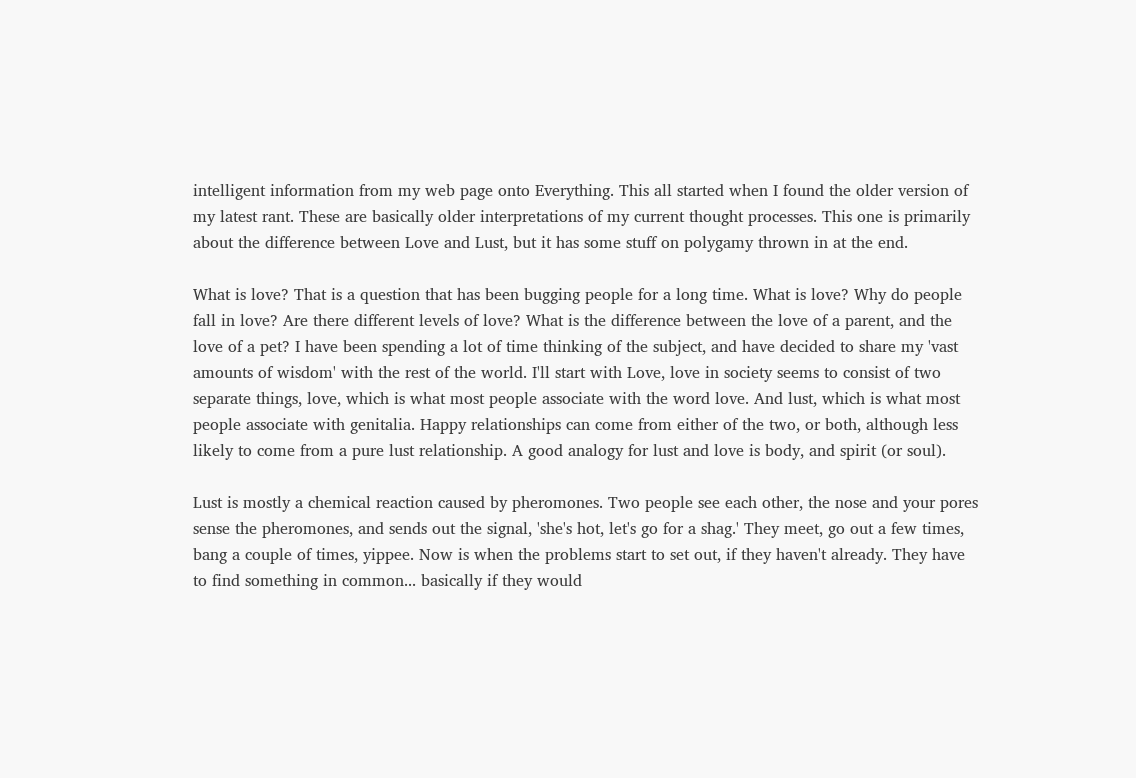intelligent information from my web page onto Everything. This all started when I found the older version of my latest rant. These are basically older interpretations of my current thought processes. This one is primarily about the difference between Love and Lust, but it has some stuff on polygamy thrown in at the end.

What is love? That is a question that has been bugging people for a long time. What is love? Why do people fall in love? Are there different levels of love? What is the difference between the love of a parent, and the love of a pet? I have been spending a lot of time thinking of the subject, and have decided to share my 'vast amounts of wisdom' with the rest of the world. I'll start with Love, love in society seems to consist of two separate things, love, which is what most people associate with the word love. And lust, which is what most people associate with genitalia. Happy relationships can come from either of the two, or both, although less likely to come from a pure lust relationship. A good analogy for lust and love is body, and spirit (or soul).

Lust is mostly a chemical reaction caused by pheromones. Two people see each other, the nose and your pores sense the pheromones, and sends out the signal, 'she's hot, let's go for a shag.' They meet, go out a few times, bang a couple of times, yippee. Now is when the problems start to set out, if they haven't already. They have to find something in common... basically if they would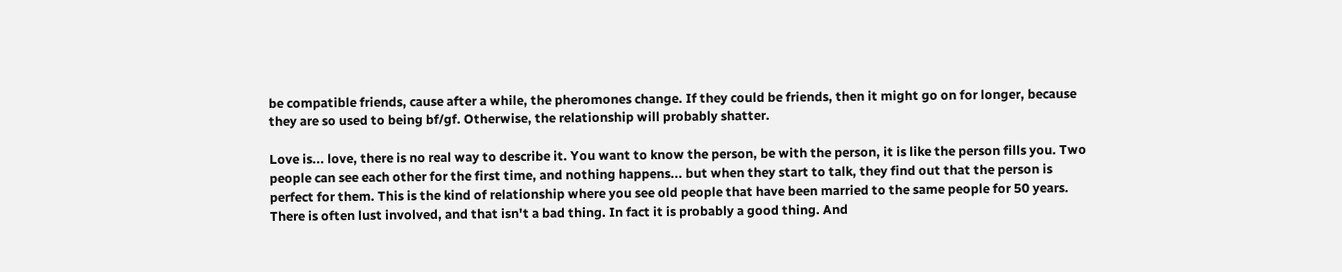be compatible friends, cause after a while, the pheromones change. If they could be friends, then it might go on for longer, because they are so used to being bf/gf. Otherwise, the relationship will probably shatter.

Love is... love, there is no real way to describe it. You want to know the person, be with the person, it is like the person fills you. Two people can see each other for the first time, and nothing happens... but when they start to talk, they find out that the person is perfect for them. This is the kind of relationship where you see old people that have been married to the same people for 50 years. There is often lust involved, and that isn't a bad thing. In fact it is probably a good thing. And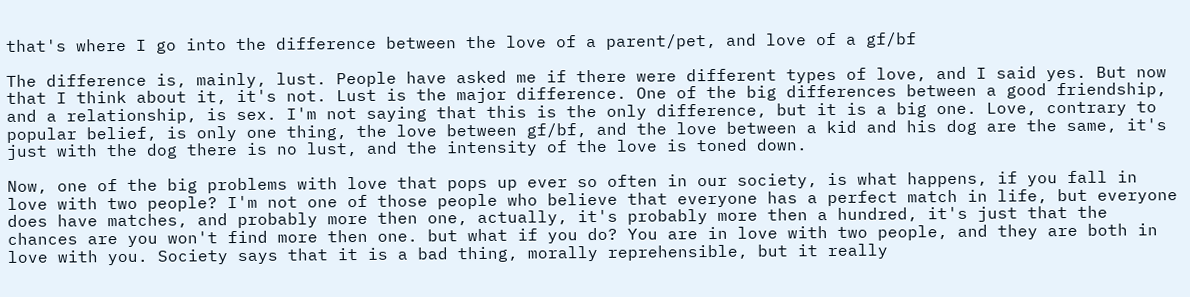that's where I go into the difference between the love of a parent/pet, and love of a gf/bf

The difference is, mainly, lust. People have asked me if there were different types of love, and I said yes. But now that I think about it, it's not. Lust is the major difference. One of the big differences between a good friendship, and a relationship, is sex. I'm not saying that this is the only difference, but it is a big one. Love, contrary to popular belief, is only one thing, the love between gf/bf, and the love between a kid and his dog are the same, it's just with the dog there is no lust, and the intensity of the love is toned down.

Now, one of the big problems with love that pops up ever so often in our society, is what happens, if you fall in love with two people? I'm not one of those people who believe that everyone has a perfect match in life, but everyone does have matches, and probably more then one, actually, it's probably more then a hundred, it's just that the chances are you won't find more then one. but what if you do? You are in love with two people, and they are both in love with you. Society says that it is a bad thing, morally reprehensible, but it really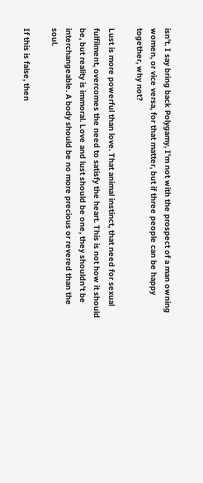isn't. I say bring back Polygamy, I'm not with the prospect of a man owning women, or vice versa, for that matter, but if three people can be happy together, why not?

Lust is more powerful than love. That animal instinct, that need for sexual fulfilment, overcomes the need to satisfy the heart. This is not how it should be, but reality is immoral. Love and lust should be one, they shouldn't be interchangeable. A body should be no more precious or revered than the soul.

If this is false, then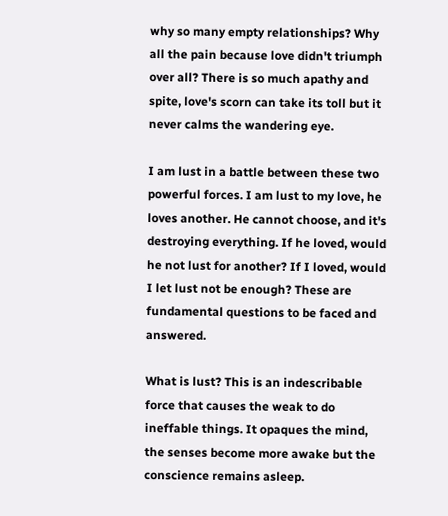why so many empty relationships? Why all the pain because love didn't triumph over all? There is so much apathy and spite, love's scorn can take its toll but it never calms the wandering eye.

I am lust in a battle between these two powerful forces. I am lust to my love, he loves another. He cannot choose, and it's destroying everything. If he loved, would he not lust for another? If I loved, would I let lust not be enough? These are fundamental questions to be faced and answered.

What is lust? This is an indescribable force that causes the weak to do ineffable things. It opaques the mind, the senses become more awake but the conscience remains asleep.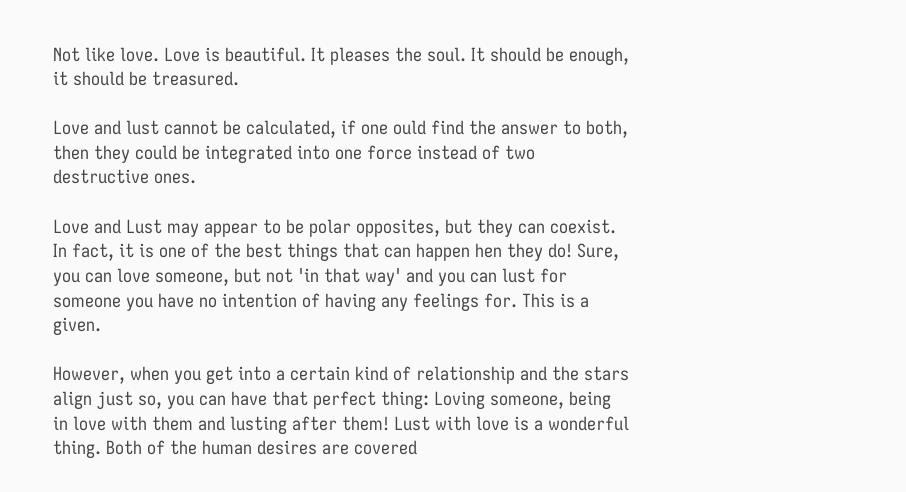Not like love. Love is beautiful. It pleases the soul. It should be enough, it should be treasured.

Love and lust cannot be calculated, if one ould find the answer to both, then they could be integrated into one force instead of two destructive ones.

Love and Lust may appear to be polar opposites, but they can coexist. In fact, it is one of the best things that can happen hen they do! Sure, you can love someone, but not 'in that way' and you can lust for someone you have no intention of having any feelings for. This is a given.

However, when you get into a certain kind of relationship and the stars align just so, you can have that perfect thing: Loving someone, being in love with them and lusting after them! Lust with love is a wonderful thing. Both of the human desires are covered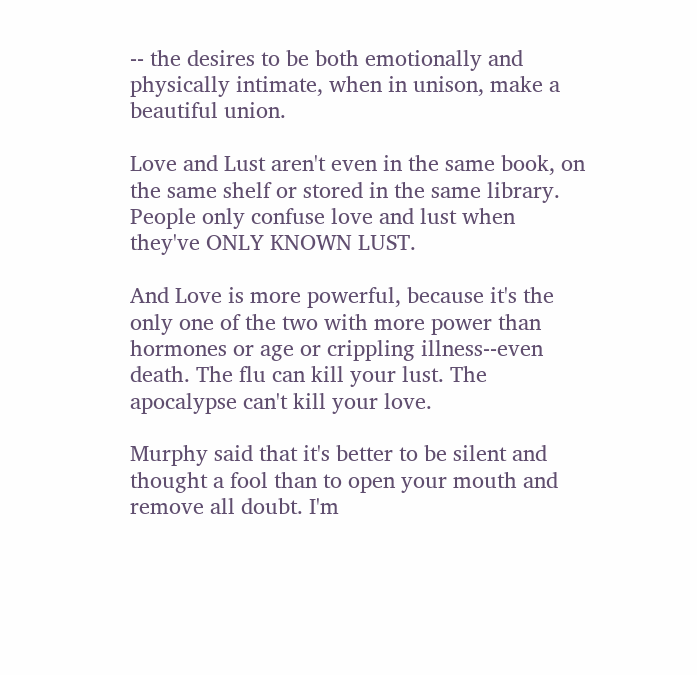-- the desires to be both emotionally and physically intimate, when in unison, make a beautiful union.

Love and Lust aren't even in the same book, on the same shelf or stored in the same library. People only confuse love and lust when they've ONLY KNOWN LUST.

And Love is more powerful, because it's the only one of the two with more power than hormones or age or crippling illness--even death. The flu can kill your lust. The apocalypse can't kill your love.

Murphy said that it's better to be silent and thought a fool than to open your mouth and remove all doubt. I'm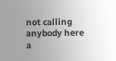not calling anybody here a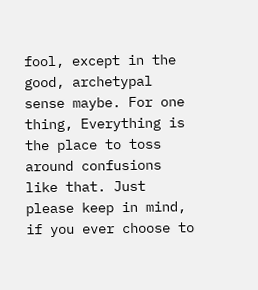fool, except in the good, archetypal sense maybe. For one thing, Everything is the place to toss around confusions like that. Just please keep in mind, if you ever choose to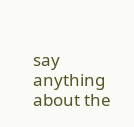say anything about the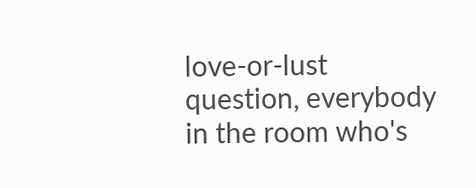love-or-lust question, everybody in the room who's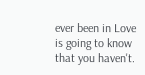ever been in Love is going to know that you haven't.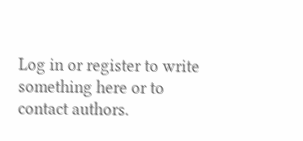Log in or register to write something here or to contact authors.